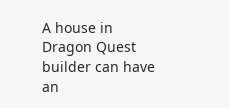A house in Dragon Quest builder can have an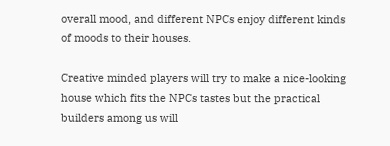overall mood, and different NPCs enjoy different kinds of moods to their houses.

Creative minded players will try to make a nice-looking house which fits the NPCs tastes but the practical builders among us will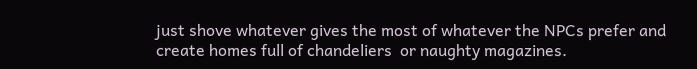just shove whatever gives the most of whatever the NPCs prefer and create homes full of chandeliers  or naughty magazines.